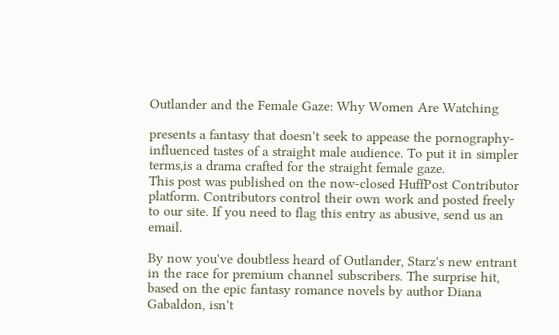Outlander and the Female Gaze: Why Women Are Watching

presents a fantasy that doesn't seek to appease the pornography-influenced tastes of a straight male audience. To put it in simpler terms,is a drama crafted for the straight female gaze.
This post was published on the now-closed HuffPost Contributor platform. Contributors control their own work and posted freely to our site. If you need to flag this entry as abusive, send us an email.

By now you've doubtless heard of Outlander, Starz's new entrant in the race for premium channel subscribers. The surprise hit, based on the epic fantasy romance novels by author Diana Gabaldon, isn't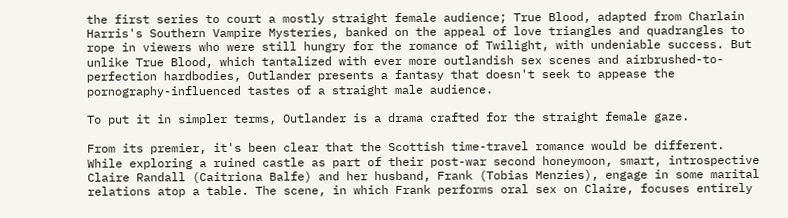the first series to court a mostly straight female audience; True Blood, adapted from Charlain Harris's Southern Vampire Mysteries, banked on the appeal of love triangles and quadrangles to rope in viewers who were still hungry for the romance of Twilight, with undeniable success. But unlike True Blood, which tantalized with ever more outlandish sex scenes and airbrushed-to-perfection hardbodies, Outlander presents a fantasy that doesn't seek to appease the pornography-influenced tastes of a straight male audience.

To put it in simpler terms, Outlander is a drama crafted for the straight female gaze.

From its premier, it's been clear that the Scottish time-travel romance would be different. While exploring a ruined castle as part of their post-war second honeymoon, smart, introspective Claire Randall (Caitriona Balfe) and her husband, Frank (Tobias Menzies), engage in some marital relations atop a table. The scene, in which Frank performs oral sex on Claire, focuses entirely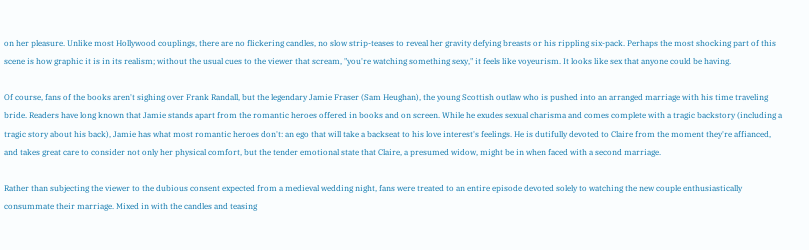on her pleasure. Unlike most Hollywood couplings, there are no flickering candles, no slow strip-teases to reveal her gravity defying breasts or his rippling six-pack. Perhaps the most shocking part of this scene is how graphic it is in its realism; without the usual cues to the viewer that scream, "you're watching something sexy," it feels like voyeurism. It looks like sex that anyone could be having.

Of course, fans of the books aren't sighing over Frank Randall, but the legendary Jamie Fraser (Sam Heughan), the young Scottish outlaw who is pushed into an arranged marriage with his time traveling bride. Readers have long known that Jamie stands apart from the romantic heroes offered in books and on screen. While he exudes sexual charisma and comes complete with a tragic backstory (including a tragic story about his back), Jamie has what most romantic heroes don't: an ego that will take a backseat to his love interest's feelings. He is dutifully devoted to Claire from the moment they're affianced, and takes great care to consider not only her physical comfort, but the tender emotional state that Claire, a presumed widow, might be in when faced with a second marriage.

Rather than subjecting the viewer to the dubious consent expected from a medieval wedding night, fans were treated to an entire episode devoted solely to watching the new couple enthusiastically consummate their marriage. Mixed in with the candles and teasing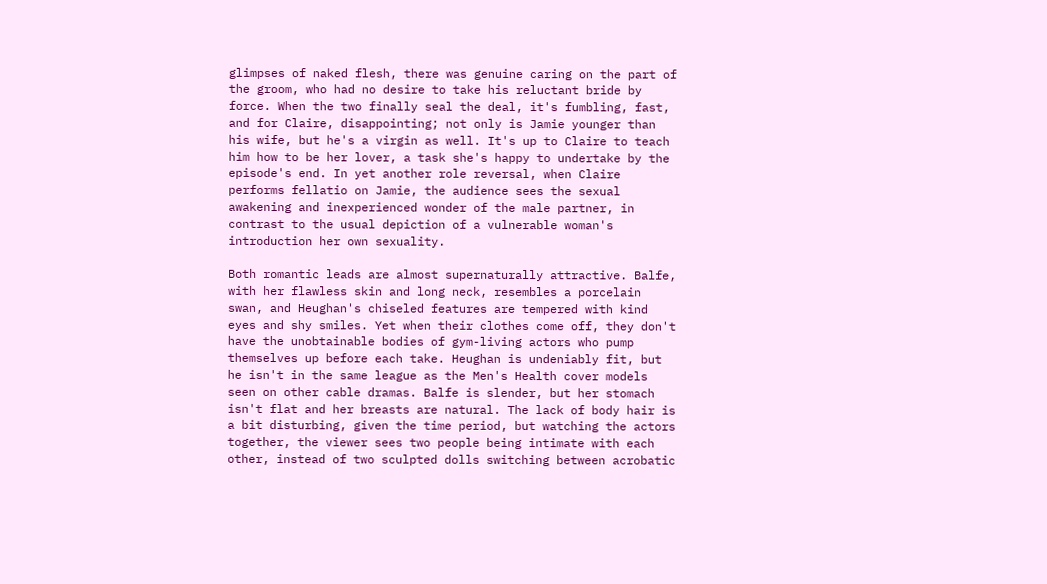glimpses of naked flesh, there was genuine caring on the part of the groom, who had no desire to take his reluctant bride by force. When the two finally seal the deal, it's fumbling, fast, and for Claire, disappointing; not only is Jamie younger than his wife, but he's a virgin as well. It's up to Claire to teach him how to be her lover, a task she's happy to undertake by the episode's end. In yet another role reversal, when Claire performs fellatio on Jamie, the audience sees the sexual awakening and inexperienced wonder of the male partner, in contrast to the usual depiction of a vulnerable woman's introduction her own sexuality.

Both romantic leads are almost supernaturally attractive. Balfe, with her flawless skin and long neck, resembles a porcelain swan, and Heughan's chiseled features are tempered with kind eyes and shy smiles. Yet when their clothes come off, they don't have the unobtainable bodies of gym-living actors who pump themselves up before each take. Heughan is undeniably fit, but he isn't in the same league as the Men's Health cover models seen on other cable dramas. Balfe is slender, but her stomach isn't flat and her breasts are natural. The lack of body hair is a bit disturbing, given the time period, but watching the actors together, the viewer sees two people being intimate with each other, instead of two sculpted dolls switching between acrobatic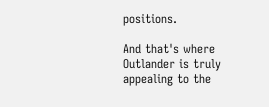positions.

And that's where Outlander is truly appealing to the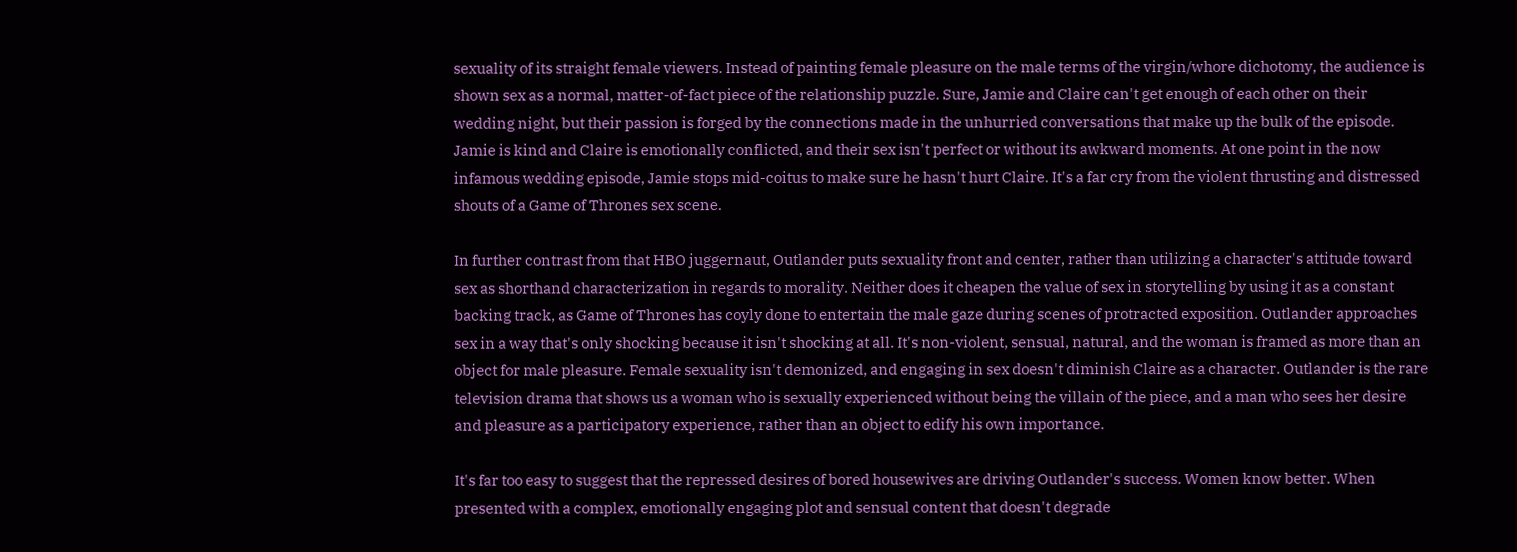sexuality of its straight female viewers. Instead of painting female pleasure on the male terms of the virgin/whore dichotomy, the audience is shown sex as a normal, matter-of-fact piece of the relationship puzzle. Sure, Jamie and Claire can't get enough of each other on their wedding night, but their passion is forged by the connections made in the unhurried conversations that make up the bulk of the episode. Jamie is kind and Claire is emotionally conflicted, and their sex isn't perfect or without its awkward moments. At one point in the now infamous wedding episode, Jamie stops mid-coitus to make sure he hasn't hurt Claire. It's a far cry from the violent thrusting and distressed shouts of a Game of Thrones sex scene.

In further contrast from that HBO juggernaut, Outlander puts sexuality front and center, rather than utilizing a character's attitude toward sex as shorthand characterization in regards to morality. Neither does it cheapen the value of sex in storytelling by using it as a constant backing track, as Game of Thrones has coyly done to entertain the male gaze during scenes of protracted exposition. Outlander approaches sex in a way that's only shocking because it isn't shocking at all. It's non-violent, sensual, natural, and the woman is framed as more than an object for male pleasure. Female sexuality isn't demonized, and engaging in sex doesn't diminish Claire as a character. Outlander is the rare television drama that shows us a woman who is sexually experienced without being the villain of the piece, and a man who sees her desire and pleasure as a participatory experience, rather than an object to edify his own importance.

It's far too easy to suggest that the repressed desires of bored housewives are driving Outlander's success. Women know better. When presented with a complex, emotionally engaging plot and sensual content that doesn't degrade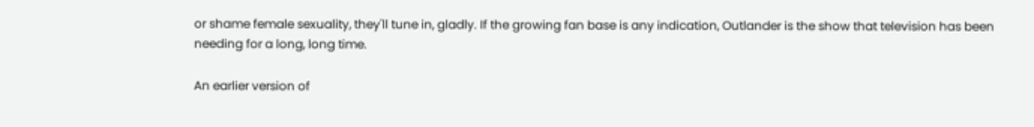or shame female sexuality, they'll tune in, gladly. If the growing fan base is any indication, Outlander is the show that television has been needing for a long, long time.

An earlier version of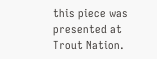this piece was presented at Trout Nation.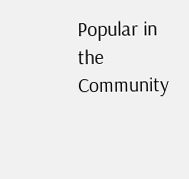Popular in the Community